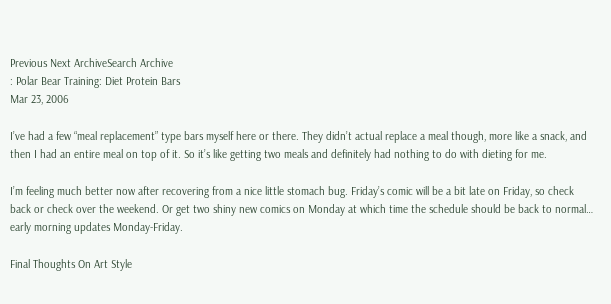Previous Next ArchiveSearch Archive
: Polar Bear Training: Diet Protein Bars
Mar 23, 2006

I’ve had a few “meal replacement” type bars myself here or there. They didn’t actual replace a meal though, more like a snack, and then I had an entire meal on top of it. So it’s like getting two meals and definitely had nothing to do with dieting for me.

I’m feeling much better now after recovering from a nice little stomach bug. Friday’s comic will be a bit late on Friday, so check back or check over the weekend. Or get two shiny new comics on Monday at which time the schedule should be back to normal… early morning updates Monday-Friday.

Final Thoughts On Art Style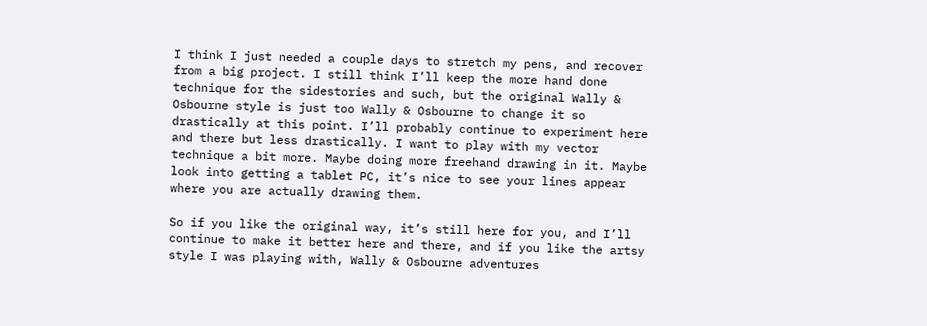I think I just needed a couple days to stretch my pens, and recover from a big project. I still think I’ll keep the more hand done technique for the sidestories and such, but the original Wally & Osbourne style is just too Wally & Osbourne to change it so drastically at this point. I’ll probably continue to experiment here and there but less drastically. I want to play with my vector technique a bit more. Maybe doing more freehand drawing in it. Maybe look into getting a tablet PC, it’s nice to see your lines appear where you are actually drawing them.

So if you like the original way, it’s still here for you, and I’ll continue to make it better here and there, and if you like the artsy style I was playing with, Wally & Osbourne adventures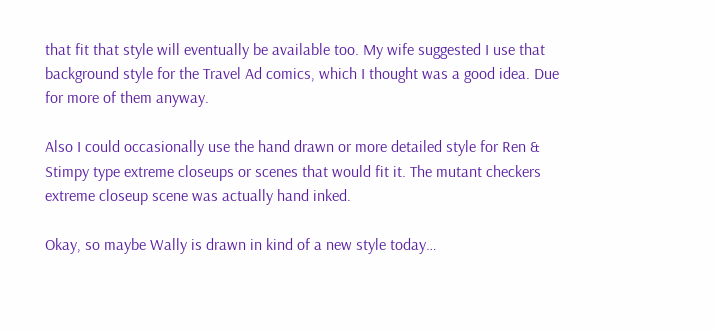that fit that style will eventually be available too. My wife suggested I use that background style for the Travel Ad comics, which I thought was a good idea. Due for more of them anyway.

Also I could occasionally use the hand drawn or more detailed style for Ren & Stimpy type extreme closeups or scenes that would fit it. The mutant checkers extreme closeup scene was actually hand inked.

Okay, so maybe Wally is drawn in kind of a new style today…